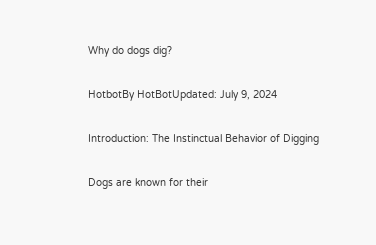Why do dogs dig?

HotbotBy HotBotUpdated: July 9, 2024

Introduction: The Instinctual Behavior of Digging

Dogs are known for their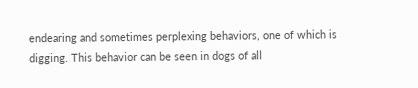endearing and sometimes perplexing behaviors, one of which is digging. This behavior can be seen in dogs of all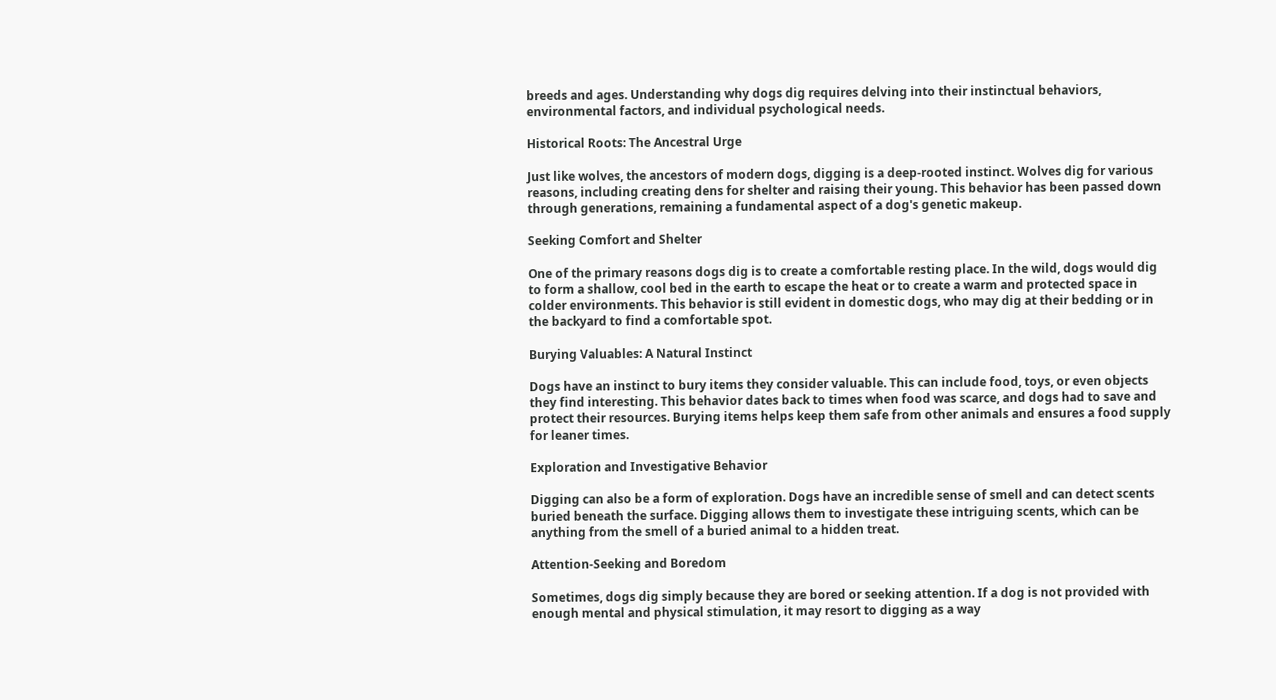breeds and ages. Understanding why dogs dig requires delving into their instinctual behaviors, environmental factors, and individual psychological needs.

Historical Roots: The Ancestral Urge

Just like wolves, the ancestors of modern dogs, digging is a deep-rooted instinct. Wolves dig for various reasons, including creating dens for shelter and raising their young. This behavior has been passed down through generations, remaining a fundamental aspect of a dog's genetic makeup.

Seeking Comfort and Shelter

One of the primary reasons dogs dig is to create a comfortable resting place. In the wild, dogs would dig to form a shallow, cool bed in the earth to escape the heat or to create a warm and protected space in colder environments. This behavior is still evident in domestic dogs, who may dig at their bedding or in the backyard to find a comfortable spot.

Burying Valuables: A Natural Instinct

Dogs have an instinct to bury items they consider valuable. This can include food, toys, or even objects they find interesting. This behavior dates back to times when food was scarce, and dogs had to save and protect their resources. Burying items helps keep them safe from other animals and ensures a food supply for leaner times.

Exploration and Investigative Behavior

Digging can also be a form of exploration. Dogs have an incredible sense of smell and can detect scents buried beneath the surface. Digging allows them to investigate these intriguing scents, which can be anything from the smell of a buried animal to a hidden treat.

Attention-Seeking and Boredom

Sometimes, dogs dig simply because they are bored or seeking attention. If a dog is not provided with enough mental and physical stimulation, it may resort to digging as a way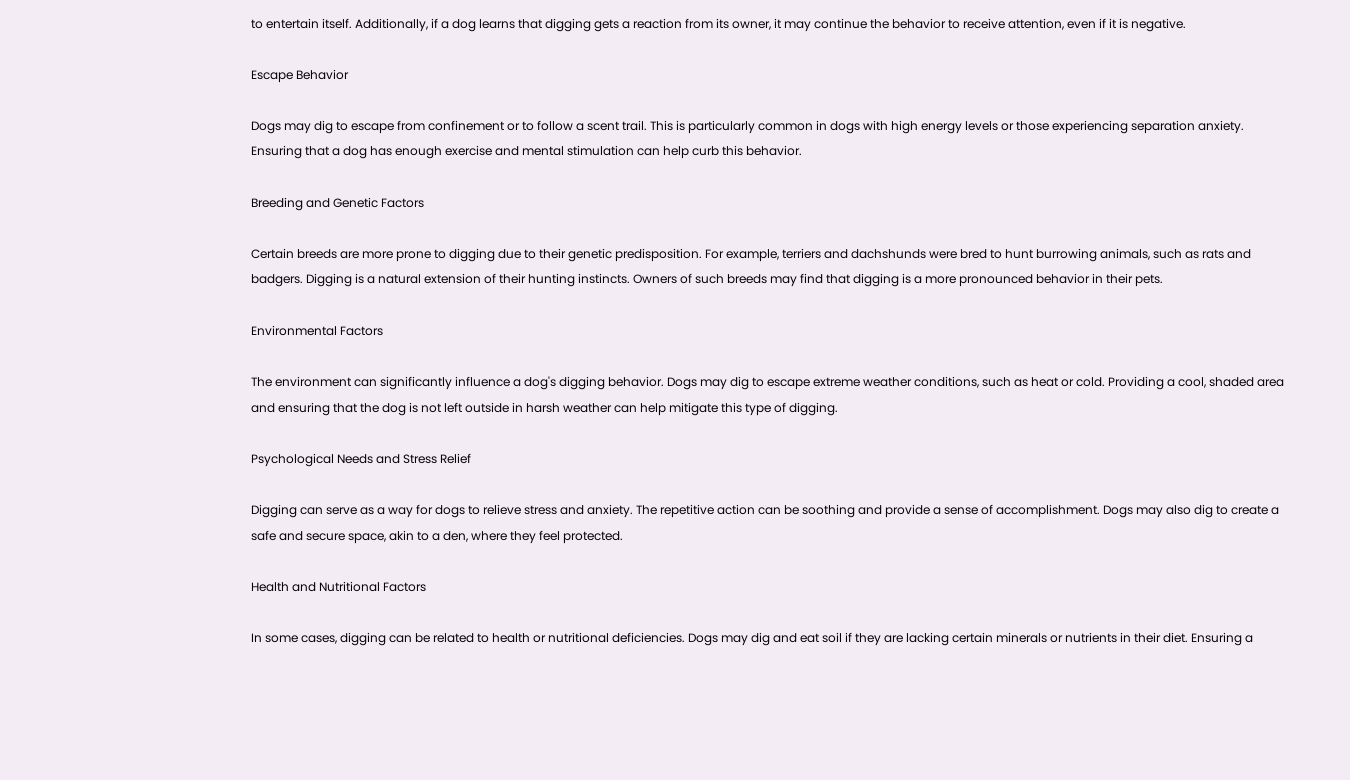to entertain itself. Additionally, if a dog learns that digging gets a reaction from its owner, it may continue the behavior to receive attention, even if it is negative.

Escape Behavior

Dogs may dig to escape from confinement or to follow a scent trail. This is particularly common in dogs with high energy levels or those experiencing separation anxiety. Ensuring that a dog has enough exercise and mental stimulation can help curb this behavior.

Breeding and Genetic Factors

Certain breeds are more prone to digging due to their genetic predisposition. For example, terriers and dachshunds were bred to hunt burrowing animals, such as rats and badgers. Digging is a natural extension of their hunting instincts. Owners of such breeds may find that digging is a more pronounced behavior in their pets.

Environmental Factors

The environment can significantly influence a dog's digging behavior. Dogs may dig to escape extreme weather conditions, such as heat or cold. Providing a cool, shaded area and ensuring that the dog is not left outside in harsh weather can help mitigate this type of digging.

Psychological Needs and Stress Relief

Digging can serve as a way for dogs to relieve stress and anxiety. The repetitive action can be soothing and provide a sense of accomplishment. Dogs may also dig to create a safe and secure space, akin to a den, where they feel protected.

Health and Nutritional Factors

In some cases, digging can be related to health or nutritional deficiencies. Dogs may dig and eat soil if they are lacking certain minerals or nutrients in their diet. Ensuring a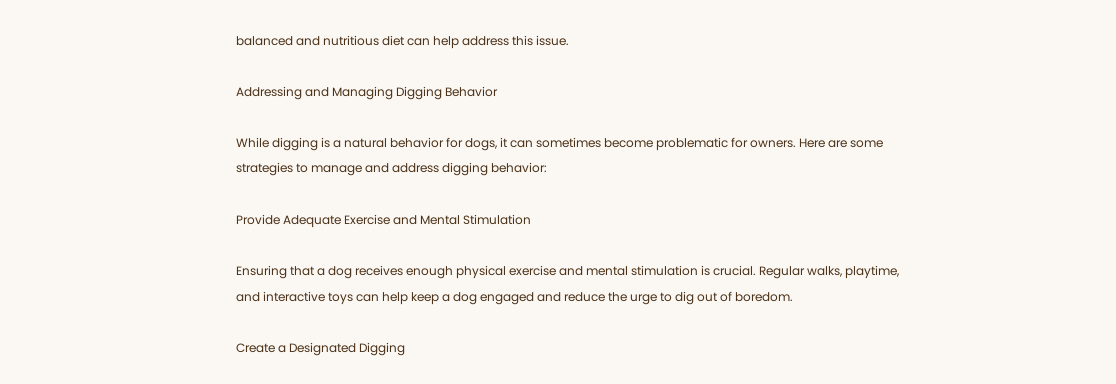balanced and nutritious diet can help address this issue.

Addressing and Managing Digging Behavior

While digging is a natural behavior for dogs, it can sometimes become problematic for owners. Here are some strategies to manage and address digging behavior:

Provide Adequate Exercise and Mental Stimulation

Ensuring that a dog receives enough physical exercise and mental stimulation is crucial. Regular walks, playtime, and interactive toys can help keep a dog engaged and reduce the urge to dig out of boredom.

Create a Designated Digging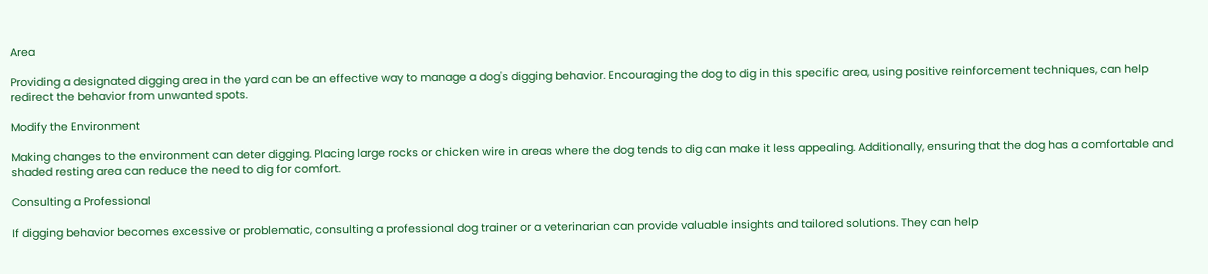Area

Providing a designated digging area in the yard can be an effective way to manage a dog's digging behavior. Encouraging the dog to dig in this specific area, using positive reinforcement techniques, can help redirect the behavior from unwanted spots.

Modify the Environment

Making changes to the environment can deter digging. Placing large rocks or chicken wire in areas where the dog tends to dig can make it less appealing. Additionally, ensuring that the dog has a comfortable and shaded resting area can reduce the need to dig for comfort.

Consulting a Professional

If digging behavior becomes excessive or problematic, consulting a professional dog trainer or a veterinarian can provide valuable insights and tailored solutions. They can help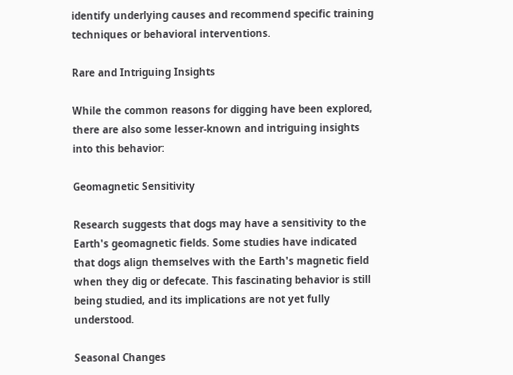identify underlying causes and recommend specific training techniques or behavioral interventions.

Rare and Intriguing Insights

While the common reasons for digging have been explored, there are also some lesser-known and intriguing insights into this behavior:

Geomagnetic Sensitivity

Research suggests that dogs may have a sensitivity to the Earth's geomagnetic fields. Some studies have indicated that dogs align themselves with the Earth's magnetic field when they dig or defecate. This fascinating behavior is still being studied, and its implications are not yet fully understood.

Seasonal Changes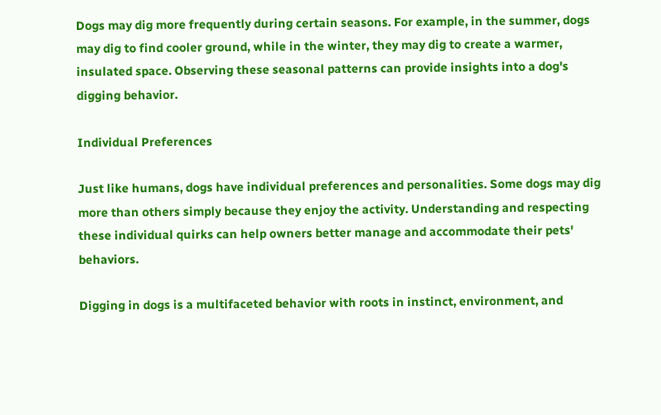Dogs may dig more frequently during certain seasons. For example, in the summer, dogs may dig to find cooler ground, while in the winter, they may dig to create a warmer, insulated space. Observing these seasonal patterns can provide insights into a dog's digging behavior.

Individual Preferences

Just like humans, dogs have individual preferences and personalities. Some dogs may dig more than others simply because they enjoy the activity. Understanding and respecting these individual quirks can help owners better manage and accommodate their pets' behaviors.

Digging in dogs is a multifaceted behavior with roots in instinct, environment, and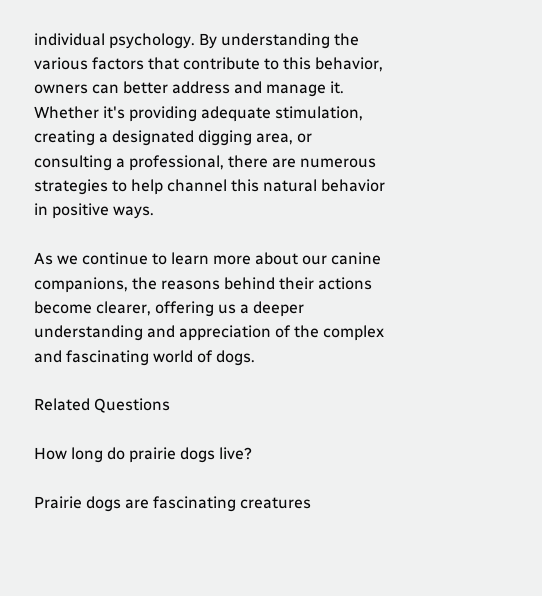individual psychology. By understanding the various factors that contribute to this behavior, owners can better address and manage it. Whether it's providing adequate stimulation, creating a designated digging area, or consulting a professional, there are numerous strategies to help channel this natural behavior in positive ways.

As we continue to learn more about our canine companions, the reasons behind their actions become clearer, offering us a deeper understanding and appreciation of the complex and fascinating world of dogs.

Related Questions

How long do prairie dogs live?

Prairie dogs are fascinating creatures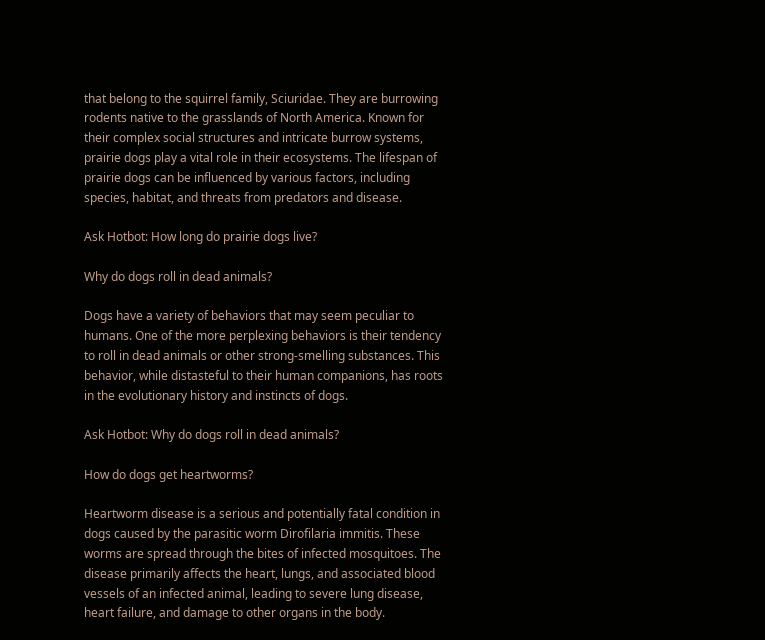that belong to the squirrel family, Sciuridae. They are burrowing rodents native to the grasslands of North America. Known for their complex social structures and intricate burrow systems, prairie dogs play a vital role in their ecosystems. The lifespan of prairie dogs can be influenced by various factors, including species, habitat, and threats from predators and disease.

Ask Hotbot: How long do prairie dogs live?

Why do dogs roll in dead animals?

Dogs have a variety of behaviors that may seem peculiar to humans. One of the more perplexing behaviors is their tendency to roll in dead animals or other strong-smelling substances. This behavior, while distasteful to their human companions, has roots in the evolutionary history and instincts of dogs.

Ask Hotbot: Why do dogs roll in dead animals?

How do dogs get heartworms?

Heartworm disease is a serious and potentially fatal condition in dogs caused by the parasitic worm Dirofilaria immitis. These worms are spread through the bites of infected mosquitoes. The disease primarily affects the heart, lungs, and associated blood vessels of an infected animal, leading to severe lung disease, heart failure, and damage to other organs in the body.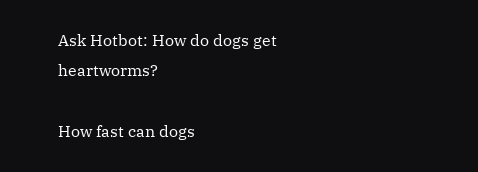Ask Hotbot: How do dogs get heartworms?

How fast can dogs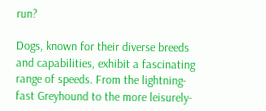run?

Dogs, known for their diverse breeds and capabilities, exhibit a fascinating range of speeds. From the lightning-fast Greyhound to the more leisurely-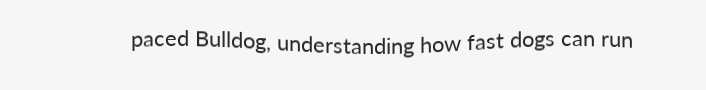paced Bulldog, understanding how fast dogs can run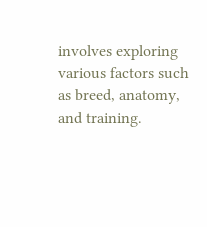involves exploring various factors such as breed, anatomy, and training.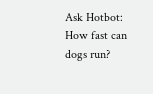Ask Hotbot: How fast can dogs run?